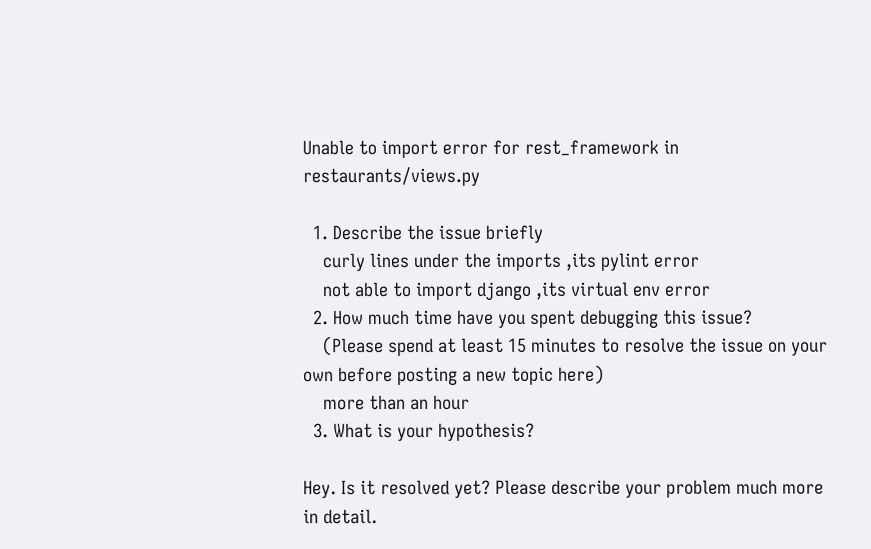Unable to import error for rest_framework in restaurants/views.py

  1. Describe the issue briefly
    curly lines under the imports ,its pylint error
    not able to import django ,its virtual env error
  2. How much time have you spent debugging this issue?
    (Please spend at least 15 minutes to resolve the issue on your own before posting a new topic here)
    more than an hour
  3. What is your hypothesis?

Hey. Is it resolved yet? Please describe your problem much more in detail.